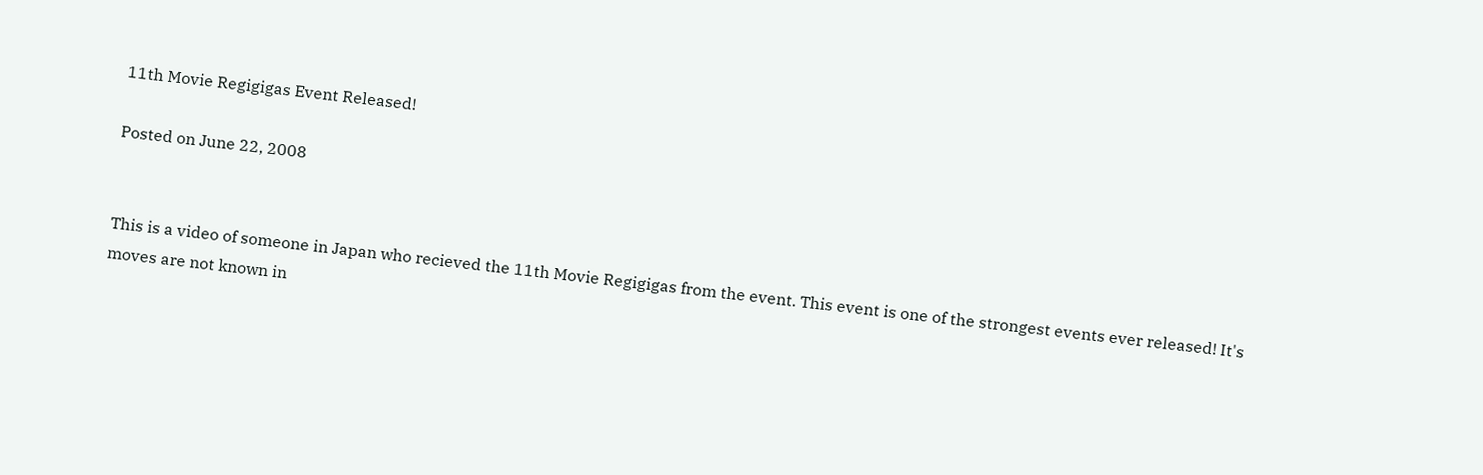11th Movie Regigigas Event Released!

Posted on June 22, 2008


This is a video of someone in Japan who recieved the 11th Movie Regigigas from the event. This event is one of the strongest events ever released! It's moves are not known in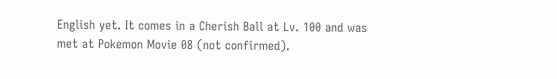English yet. It comes in a Cherish Ball at Lv. 100 and was met at Pokemon Movie 08 (not confirmed).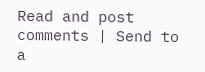Read and post comments | Send to a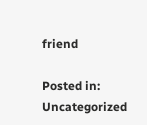friend

Posted in: Uncategorized